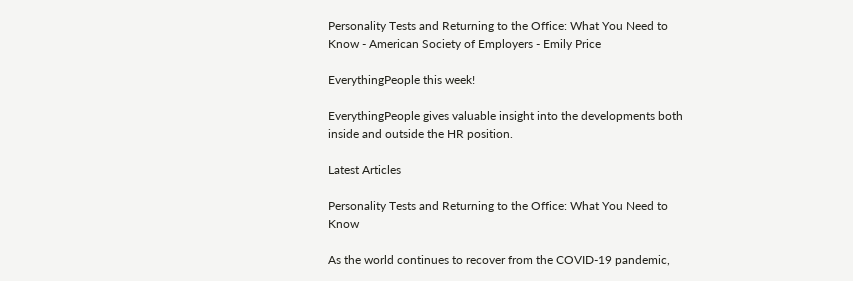Personality Tests and Returning to the Office: What You Need to Know - American Society of Employers - Emily Price

EverythingPeople this week!

EverythingPeople gives valuable insight into the developments both inside and outside the HR position.

Latest Articles

Personality Tests and Returning to the Office: What You Need to Know

As the world continues to recover from the COVID-19 pandemic,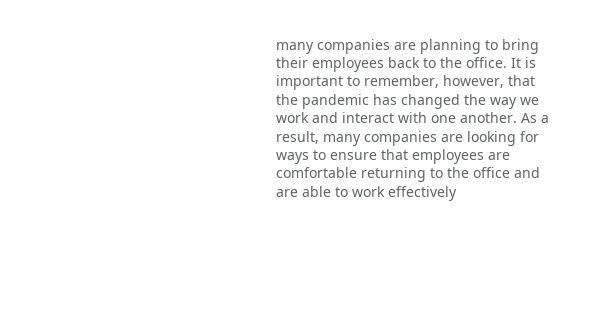many companies are planning to bring their employees back to the office. It is important to remember, however, that the pandemic has changed the way we work and interact with one another. As a result, many companies are looking for ways to ensure that employees are comfortable returning to the office and are able to work effectively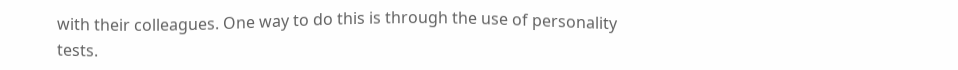with their colleagues. One way to do this is through the use of personality tests.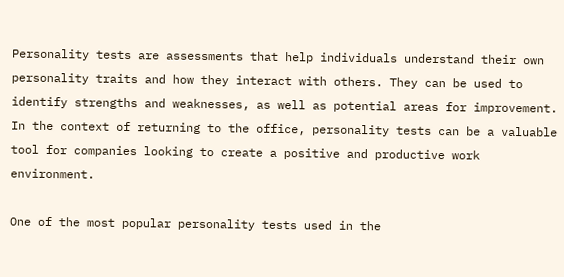Personality tests are assessments that help individuals understand their own personality traits and how they interact with others. They can be used to identify strengths and weaknesses, as well as potential areas for improvement. In the context of returning to the office, personality tests can be a valuable tool for companies looking to create a positive and productive work environment.

One of the most popular personality tests used in the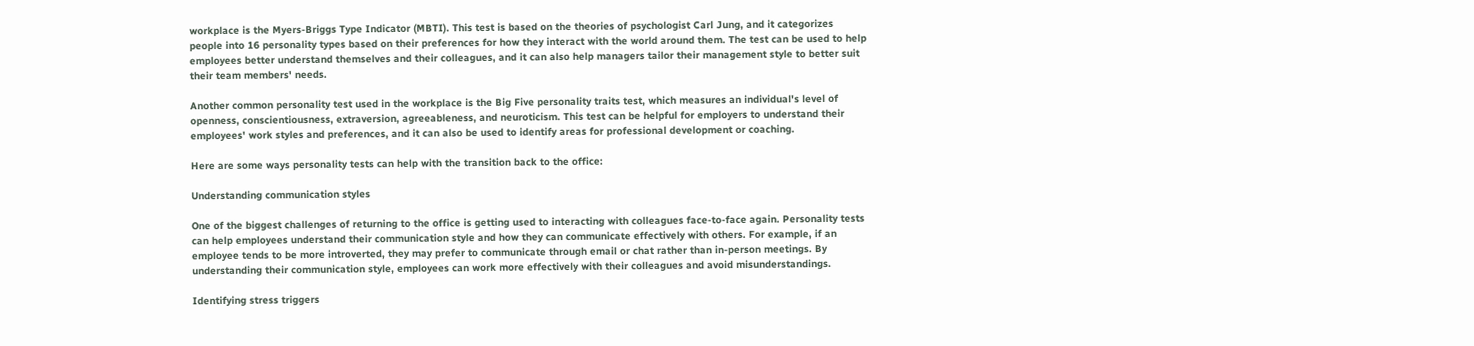workplace is the Myers-Briggs Type Indicator (MBTI). This test is based on the theories of psychologist Carl Jung, and it categorizes people into 16 personality types based on their preferences for how they interact with the world around them. The test can be used to help employees better understand themselves and their colleagues, and it can also help managers tailor their management style to better suit their team members' needs.

Another common personality test used in the workplace is the Big Five personality traits test, which measures an individual's level of openness, conscientiousness, extraversion, agreeableness, and neuroticism. This test can be helpful for employers to understand their employees' work styles and preferences, and it can also be used to identify areas for professional development or coaching.

Here are some ways personality tests can help with the transition back to the office:

Understanding communication styles

One of the biggest challenges of returning to the office is getting used to interacting with colleagues face-to-face again. Personality tests can help employees understand their communication style and how they can communicate effectively with others. For example, if an employee tends to be more introverted, they may prefer to communicate through email or chat rather than in-person meetings. By understanding their communication style, employees can work more effectively with their colleagues and avoid misunderstandings.

Identifying stress triggers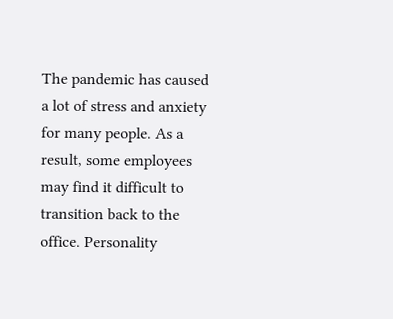The pandemic has caused a lot of stress and anxiety for many people. As a result, some employees may find it difficult to transition back to the office. Personality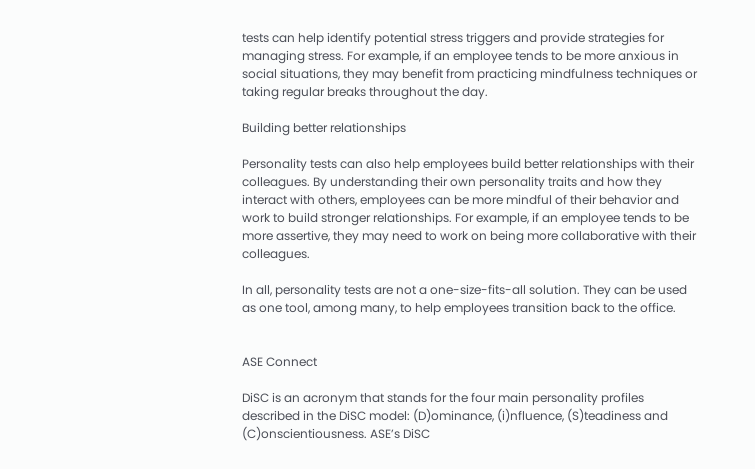tests can help identify potential stress triggers and provide strategies for managing stress. For example, if an employee tends to be more anxious in social situations, they may benefit from practicing mindfulness techniques or taking regular breaks throughout the day.

Building better relationships

Personality tests can also help employees build better relationships with their colleagues. By understanding their own personality traits and how they interact with others, employees can be more mindful of their behavior and work to build stronger relationships. For example, if an employee tends to be more assertive, they may need to work on being more collaborative with their colleagues.

In all, personality tests are not a one-size-fits-all solution. They can be used as one tool, among many, to help employees transition back to the office.


ASE Connect

DiSC is an acronym that stands for the four main personality profiles described in the DiSC model: (D)ominance, (i)nfluence, (S)teadiness and (C)onscientiousness. ASE’s DiSC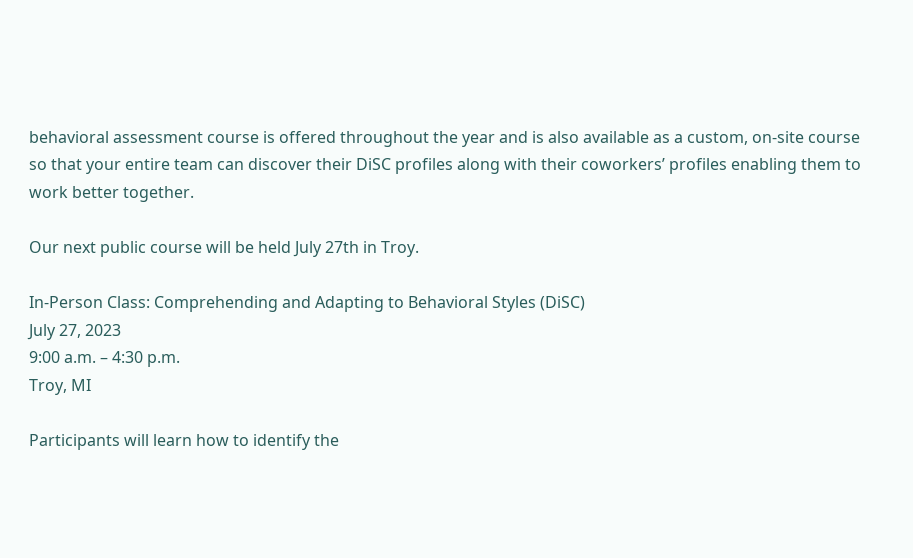behavioral assessment course is offered throughout the year and is also available as a custom, on-site course so that your entire team can discover their DiSC profiles along with their coworkers’ profiles enabling them to work better together.

Our next public course will be held July 27th in Troy.

In-Person Class: Comprehending and Adapting to Behavioral Styles (DiSC)
July 27, 2023
9:00 a.m. – 4:30 p.m.
Troy, MI

Participants will learn how to identify the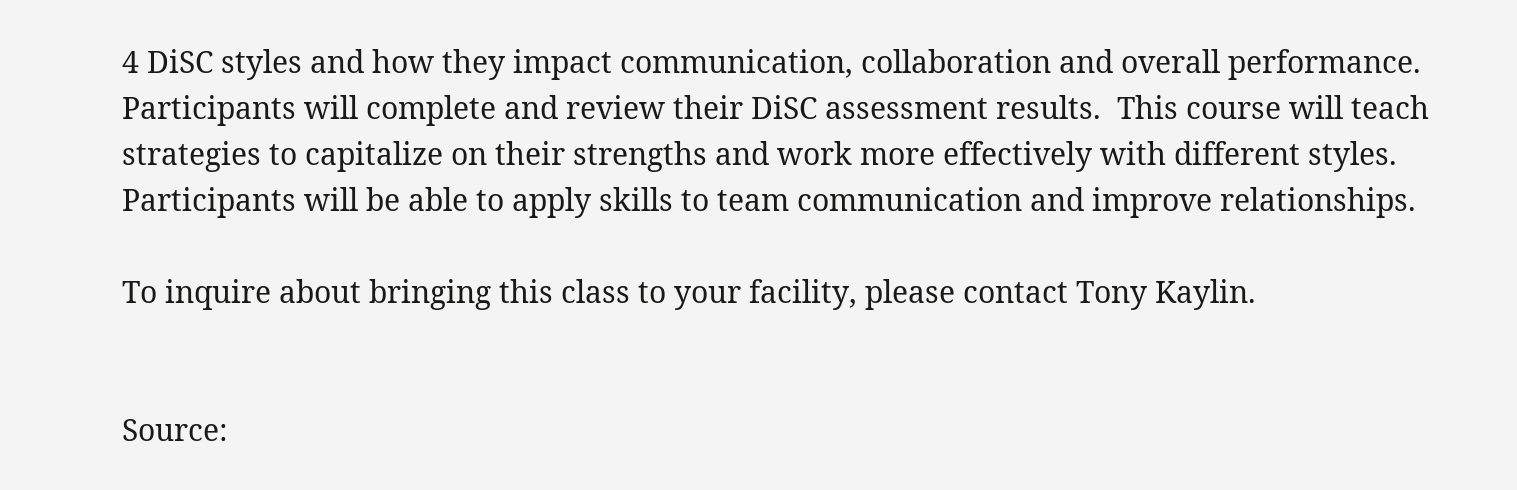4 DiSC styles and how they impact communication, collaboration and overall performance. Participants will complete and review their DiSC assessment results.  This course will teach strategies to capitalize on their strengths and work more effectively with different styles. Participants will be able to apply skills to team communication and improve relationships.

To inquire about bringing this class to your facility, please contact Tony Kaylin.


Source: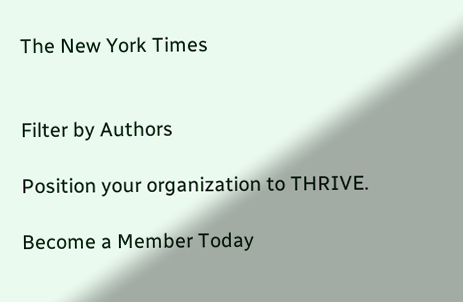The New York Times


Filter by Authors

Position your organization to THRIVE.

Become a Member Today